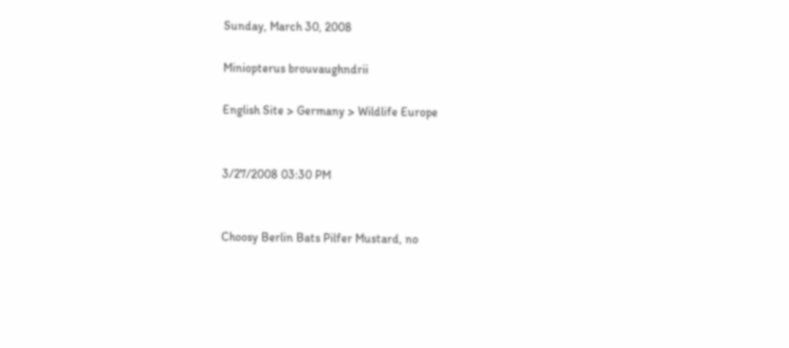Sunday, March 30, 2008

Miniopterus brouvaughndrii

English Site > Germany > Wildlife Europe


3/27/2008 03:30 PM


Choosy Berlin Bats Pilfer Mustard, no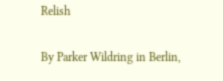Relish

By Parker Wildring in Berlin,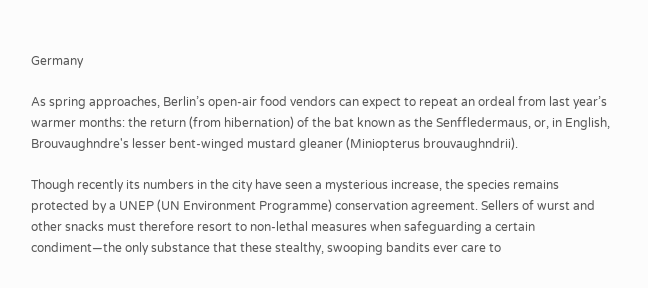Germany

As spring approaches, Berlin’s open-air food vendors can expect to repeat an ordeal from last year’s warmer months: the return (from hibernation) of the bat known as the Senffledermaus, or, in English, Brouvaughndre's lesser bent-winged mustard gleaner (Miniopterus brouvaughndrii).

Though recently its numbers in the city have seen a mysterious increase, the species remains protected by a UNEP (UN Environment Programme) conservation agreement. Sellers of wurst and other snacks must therefore resort to non-lethal measures when safeguarding a certain condiment—the only substance that these stealthy, swooping bandits ever care to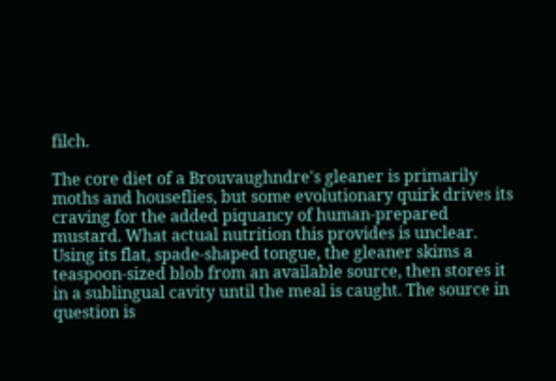filch.

The core diet of a Brouvaughndre's gleaner is primarily moths and houseflies, but some evolutionary quirk drives its craving for the added piquancy of human-prepared mustard. What actual nutrition this provides is unclear. Using its flat, spade-shaped tongue, the gleaner skims a teaspoon-sized blob from an available source, then stores it in a sublingual cavity until the meal is caught. The source in question is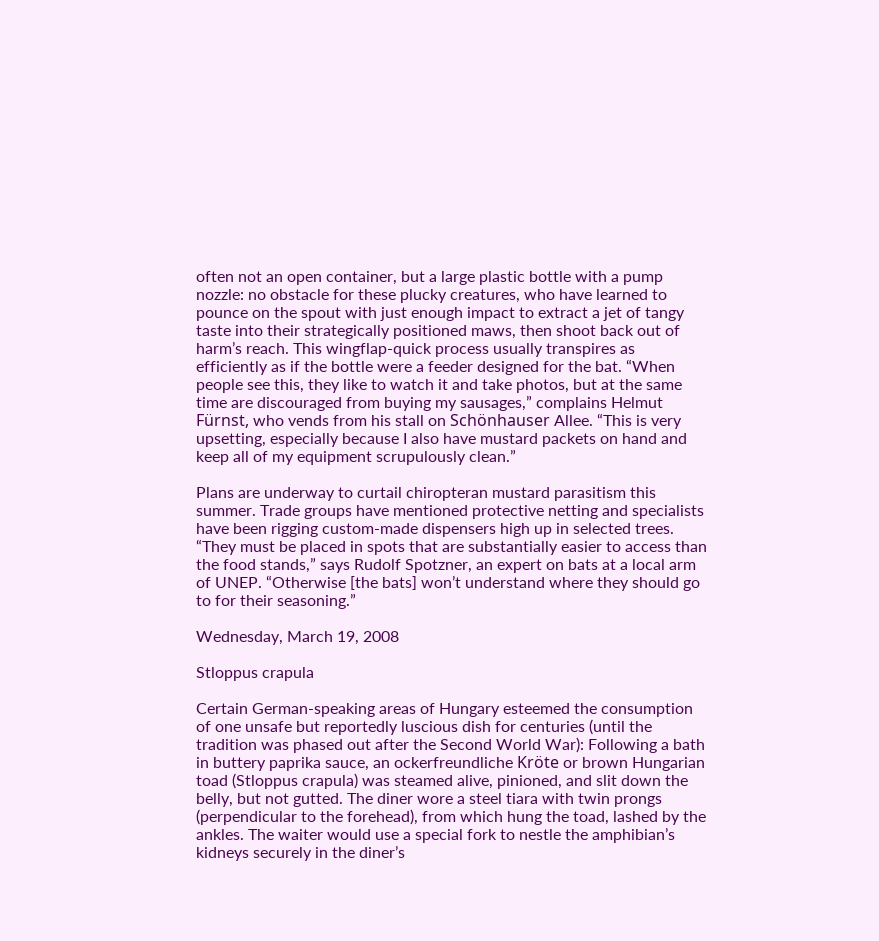often not an open container, but a large plastic bottle with a pump nozzle: no obstacle for these plucky creatures, who have learned to pounce on the spout with just enough impact to extract a jet of tangy taste into their strategically positioned maws, then shoot back out of harm’s reach. This wingflap-quick process usually transpires as efficiently as if the bottle were a feeder designed for the bat. “When people see this, they like to watch it and take photos, but at the same time are discouraged from buying my sausages,” complains Helmut Fürnst, who vends from his stall on Schönhauser Allee. “This is very upsetting, especially because I also have mustard packets on hand and keep all of my equipment scrupulously clean.”

Plans are underway to curtail chiropteran mustard parasitism this summer. Trade groups have mentioned protective netting and specialists have been rigging custom-made dispensers high up in selected trees. “They must be placed in spots that are substantially easier to access than the food stands,” says Rudolf Spotzner, an expert on bats at a local arm of UNEP. “Otherwise [the bats] won’t understand where they should go to for their seasoning.”

Wednesday, March 19, 2008

Stloppus crapula

Certain German-speaking areas of Hungary esteemed the consumption of one unsafe but reportedly luscious dish for centuries (until the tradition was phased out after the Second World War): Following a bath in buttery paprika sauce, an ockerfreundliche Kröte or brown Hungarian toad (Stloppus crapula) was steamed alive, pinioned, and slit down the belly, but not gutted. The diner wore a steel tiara with twin prongs (perpendicular to the forehead), from which hung the toad, lashed by the ankles. The waiter would use a special fork to nestle the amphibian’s kidneys securely in the diner’s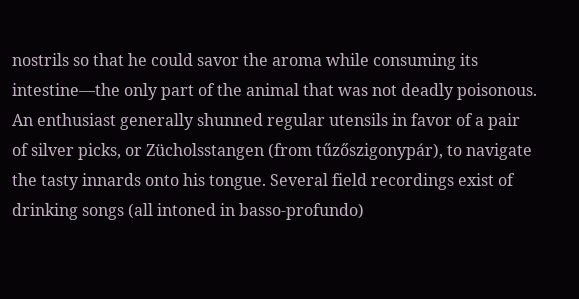nostrils so that he could savor the aroma while consuming its intestine—the only part of the animal that was not deadly poisonous. An enthusiast generally shunned regular utensils in favor of a pair of silver picks, or Zücholsstangen (from tűzőszigonypár), to navigate the tasty innards onto his tongue. Several field recordings exist of drinking songs (all intoned in basso-profundo)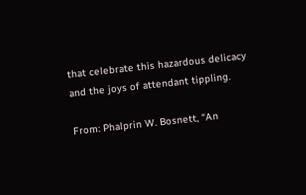that celebrate this hazardous delicacy and the joys of attendant tippling.

From: Phalprin W. Bosnett, “An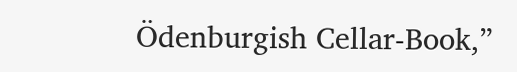Ödenburgish Cellar-Book,”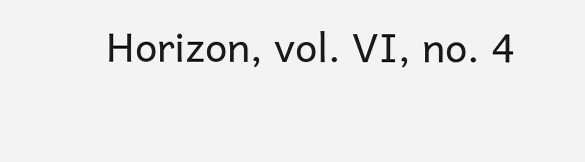Horizon, vol. VI, no. 4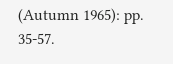(Autumn 1965): pp. 35-57.